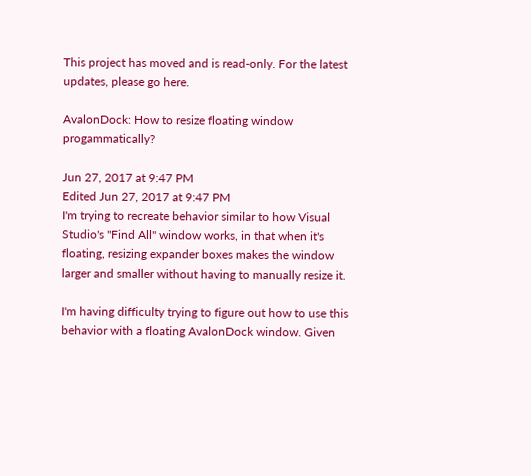This project has moved and is read-only. For the latest updates, please go here.

AvalonDock: How to resize floating window progammatically?

Jun 27, 2017 at 9:47 PM
Edited Jun 27, 2017 at 9:47 PM
I'm trying to recreate behavior similar to how Visual Studio's "Find All" window works, in that when it's floating, resizing expander boxes makes the window larger and smaller without having to manually resize it.

I'm having difficulty trying to figure out how to use this behavior with a floating AvalonDock window. Given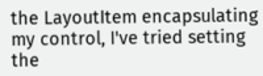the LayoutItem encapsulating my control, I've tried setting the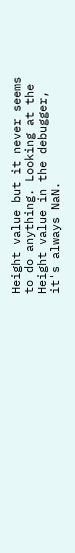Height value but it never seems to do anything. Looking at the Height value in the debugger, it's always NaN.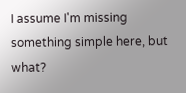I assume I'm missing something simple here, but what?